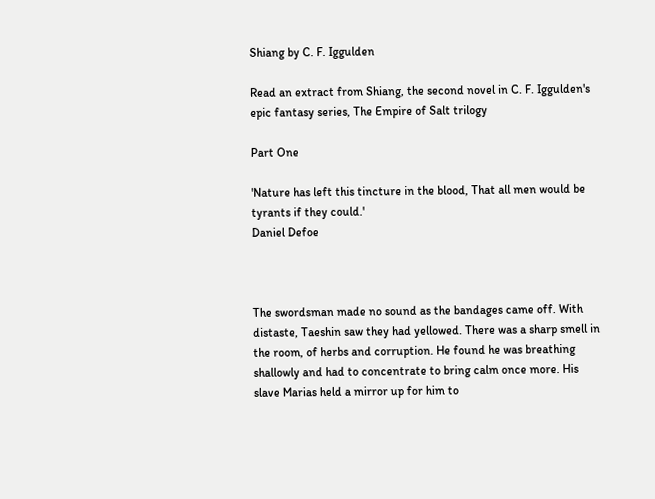Shiang by C. F. Iggulden

Read an extract from Shiang, the second novel in C. F. Iggulden's epic fantasy series, The Empire of Salt trilogy

Part One

'Nature has left this tincture in the blood, That all men would be tyrants if they could.'
Daniel Defoe



The swordsman made no sound as the bandages came off. With distaste, Taeshin saw they had yellowed. There was a sharp smell in the room, of herbs and corruption. He found he was breathing shallowly and had to concentrate to bring calm once more. His slave Marias held a mirror up for him to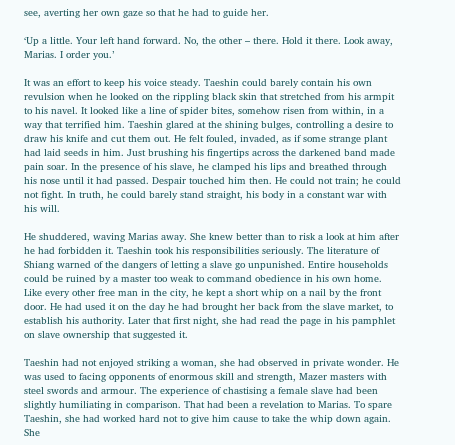see, averting her own gaze so that he had to guide her.

‘Up a little. Your left hand forward. No, the other – there. Hold it there. Look away, Marias. I order you.’

It was an effort to keep his voice steady. Taeshin could barely contain his own revulsion when he looked on the rippling black skin that stretched from his armpit to his navel. It looked like a line of spider bites, somehow risen from within, in a way that terrified him. Taeshin glared at the shining bulges, controlling a desire to draw his knife and cut them out. He felt fouled, invaded, as if some strange plant had laid seeds in him. Just brushing his fingertips across the darkened band made pain soar. In the presence of his slave, he clamped his lips and breathed through his nose until it had passed. Despair touched him then. He could not train; he could not fight. In truth, he could barely stand straight, his body in a constant war with his will.

He shuddered, waving Marias away. She knew better than to risk a look at him after he had forbidden it. Taeshin took his responsibilities seriously. The literature of Shiang warned of the dangers of letting a slave go unpunished. Entire households could be ruined by a master too weak to command obedience in his own home. Like every other free man in the city, he kept a short whip on a nail by the front door. He had used it on the day he had brought her back from the slave market, to establish his authority. Later that first night, she had read the page in his pamphlet on slave ownership that suggested it.

Taeshin had not enjoyed striking a woman, she had observed in private wonder. He was used to facing opponents of enormous skill and strength, Mazer masters with steel swords and armour. The experience of chastising a female slave had been slightly humiliating in comparison. That had been a revelation to Marias. To spare Taeshin, she had worked hard not to give him cause to take the whip down again. She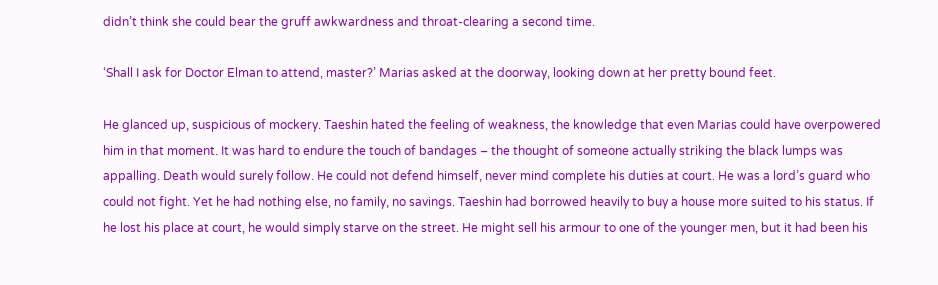didn’t think she could bear the gruff awkwardness and throat-clearing a second time.

‘Shall I ask for Doctor Elman to attend, master?’ Marias asked at the doorway, looking down at her pretty bound feet.

He glanced up, suspicious of mockery. Taeshin hated the feeling of weakness, the knowledge that even Marias could have overpowered him in that moment. It was hard to endure the touch of bandages – the thought of someone actually striking the black lumps was appalling. Death would surely follow. He could not defend himself, never mind complete his duties at court. He was a lord’s guard who could not fight. Yet he had nothing else, no family, no savings. Taeshin had borrowed heavily to buy a house more suited to his status. If he lost his place at court, he would simply starve on the street. He might sell his armour to one of the younger men, but it had been his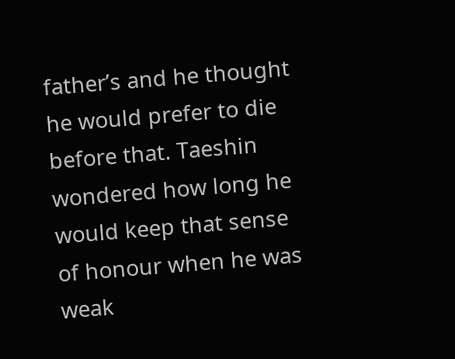father’s and he thought he would prefer to die before that. Taeshin wondered how long he would keep that sense of honour when he was weak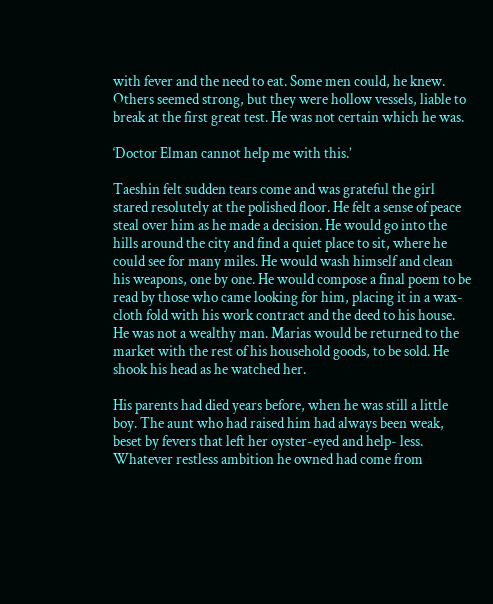with fever and the need to eat. Some men could, he knew. Others seemed strong, but they were hollow vessels, liable to break at the first great test. He was not certain which he was.

‘Doctor Elman cannot help me with this.’

Taeshin felt sudden tears come and was grateful the girl stared resolutely at the polished floor. He felt a sense of peace steal over him as he made a decision. He would go into the hills around the city and find a quiet place to sit, where he could see for many miles. He would wash himself and clean his weapons, one by one. He would compose a final poem to be read by those who came looking for him, placing it in a wax-cloth fold with his work contract and the deed to his house. He was not a wealthy man. Marias would be returned to the market with the rest of his household goods, to be sold. He shook his head as he watched her.

His parents had died years before, when he was still a little boy. The aunt who had raised him had always been weak, beset by fevers that left her oyster-eyed and help- less. Whatever restless ambition he owned had come from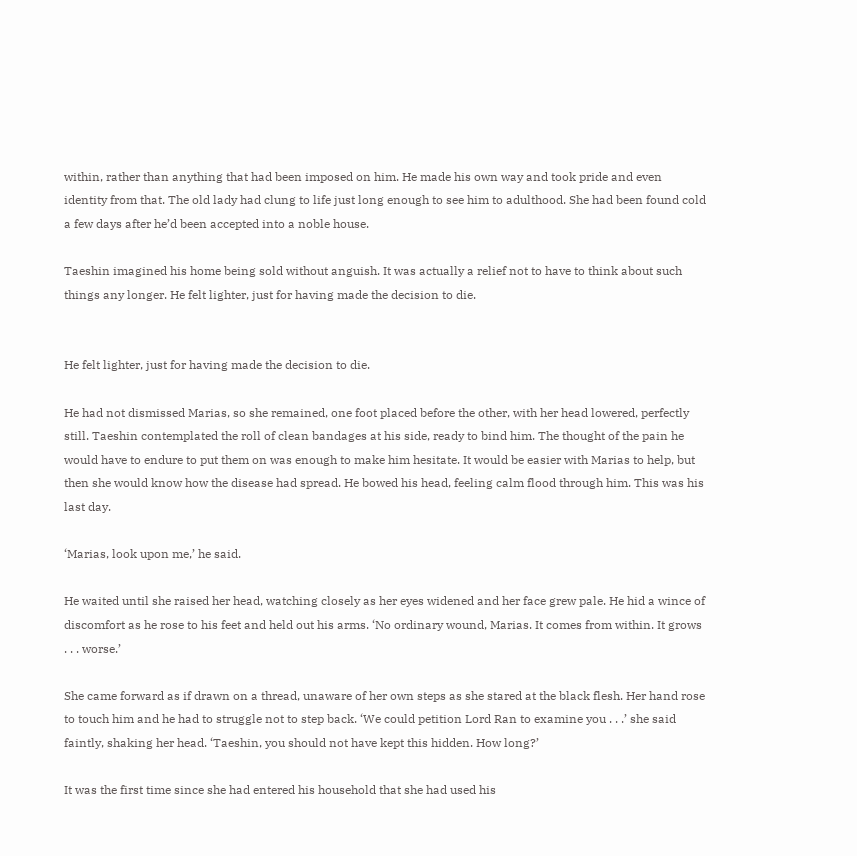within, rather than anything that had been imposed on him. He made his own way and took pride and even identity from that. The old lady had clung to life just long enough to see him to adulthood. She had been found cold a few days after he’d been accepted into a noble house.

Taeshin imagined his home being sold without anguish. It was actually a relief not to have to think about such things any longer. He felt lighter, just for having made the decision to die.


He felt lighter, just for having made the decision to die.

He had not dismissed Marias, so she remained, one foot placed before the other, with her head lowered, perfectly still. Taeshin contemplated the roll of clean bandages at his side, ready to bind him. The thought of the pain he would have to endure to put them on was enough to make him hesitate. It would be easier with Marias to help, but then she would know how the disease had spread. He bowed his head, feeling calm flood through him. This was his last day.

‘Marias, look upon me,’ he said.

He waited until she raised her head, watching closely as her eyes widened and her face grew pale. He hid a wince of discomfort as he rose to his feet and held out his arms. ‘No ordinary wound, Marias. It comes from within. It grows . . . worse.’

She came forward as if drawn on a thread, unaware of her own steps as she stared at the black flesh. Her hand rose to touch him and he had to struggle not to step back. ‘We could petition Lord Ran to examine you . . .’ she said faintly, shaking her head. ‘Taeshin, you should not have kept this hidden. How long?’

It was the first time since she had entered his household that she had used his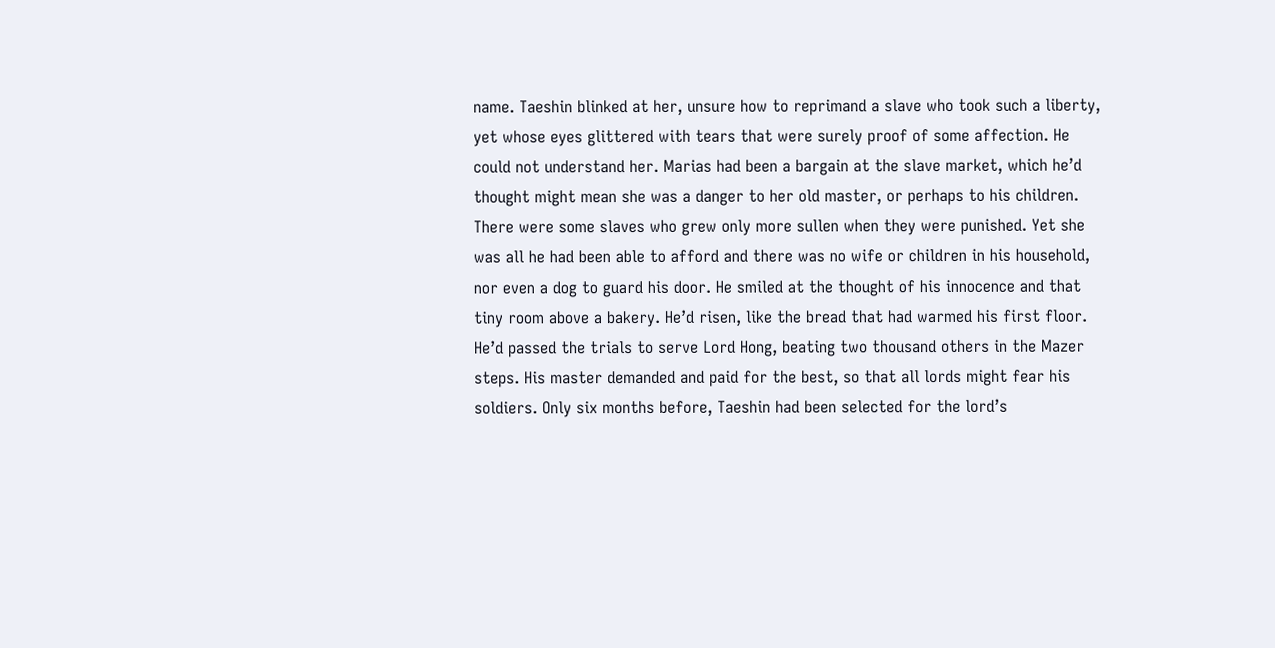name. Taeshin blinked at her, unsure how to reprimand a slave who took such a liberty, yet whose eyes glittered with tears that were surely proof of some affection. He could not understand her. Marias had been a bargain at the slave market, which he’d thought might mean she was a danger to her old master, or perhaps to his children. There were some slaves who grew only more sullen when they were punished. Yet she was all he had been able to afford and there was no wife or children in his household, nor even a dog to guard his door. He smiled at the thought of his innocence and that tiny room above a bakery. He’d risen, like the bread that had warmed his first floor. He’d passed the trials to serve Lord Hong, beating two thousand others in the Mazer steps. His master demanded and paid for the best, so that all lords might fear his soldiers. Only six months before, Taeshin had been selected for the lord’s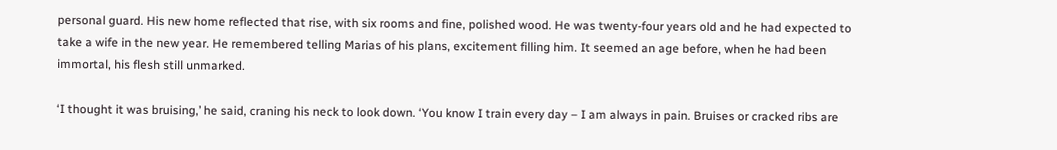personal guard. His new home reflected that rise, with six rooms and fine, polished wood. He was twenty-four years old and he had expected to take a wife in the new year. He remembered telling Marias of his plans, excitement filling him. It seemed an age before, when he had been immortal, his flesh still unmarked.

‘I thought it was bruising,’ he said, craning his neck to look down. ‘You know I train every day – I am always in pain. Bruises or cracked ribs are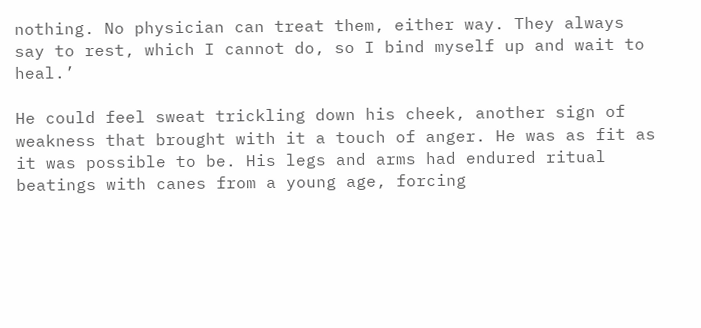nothing. No physician can treat them, either way. They always say to rest, which I cannot do, so I bind myself up and wait to heal.’

He could feel sweat trickling down his cheek, another sign of weakness that brought with it a touch of anger. He was as fit as it was possible to be. His legs and arms had endured ritual beatings with canes from a young age, forcing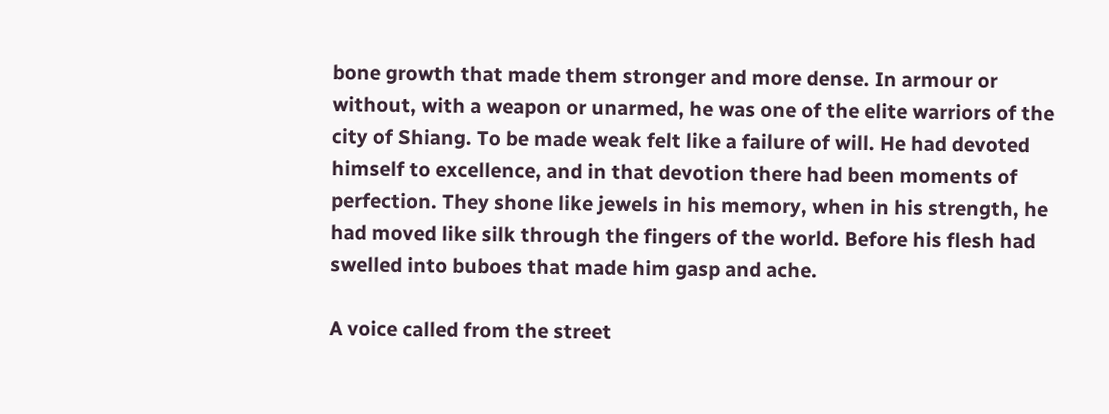bone growth that made them stronger and more dense. In armour or without, with a weapon or unarmed, he was one of the elite warriors of the city of Shiang. To be made weak felt like a failure of will. He had devoted himself to excellence, and in that devotion there had been moments of perfection. They shone like jewels in his memory, when in his strength, he had moved like silk through the fingers of the world. Before his flesh had swelled into buboes that made him gasp and ache.

A voice called from the street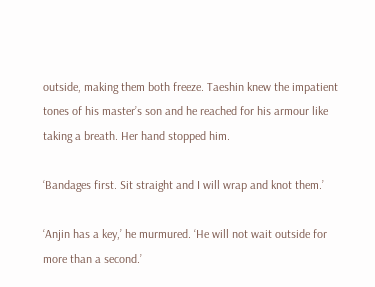outside, making them both freeze. Taeshin knew the impatient tones of his master’s son and he reached for his armour like taking a breath. Her hand stopped him.

‘Bandages first. Sit straight and I will wrap and knot them.’

‘Anjin has a key,’ he murmured. ‘He will not wait outside for more than a second.’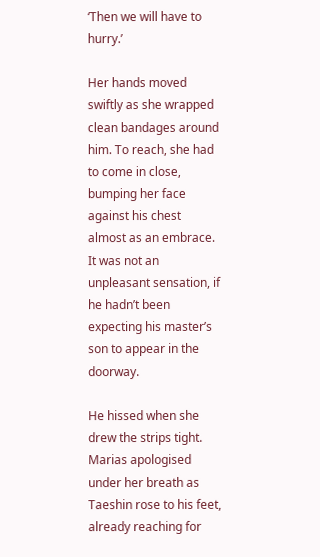‘Then we will have to hurry.’

Her hands moved swiftly as she wrapped clean bandages around him. To reach, she had to come in close, bumping her face against his chest almost as an embrace. It was not an unpleasant sensation, if he hadn’t been expecting his master’s son to appear in the doorway.

He hissed when she drew the strips tight. Marias apologised under her breath as Taeshin rose to his feet, already reaching for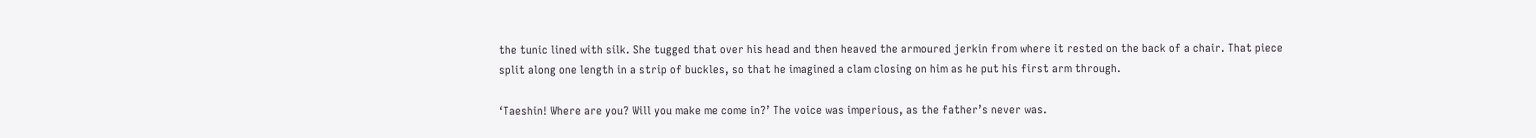the tunic lined with silk. She tugged that over his head and then heaved the armoured jerkin from where it rested on the back of a chair. That piece split along one length in a strip of buckles, so that he imagined a clam closing on him as he put his first arm through.

‘Taeshin! Where are you? Will you make me come in?’ The voice was imperious, as the father’s never was.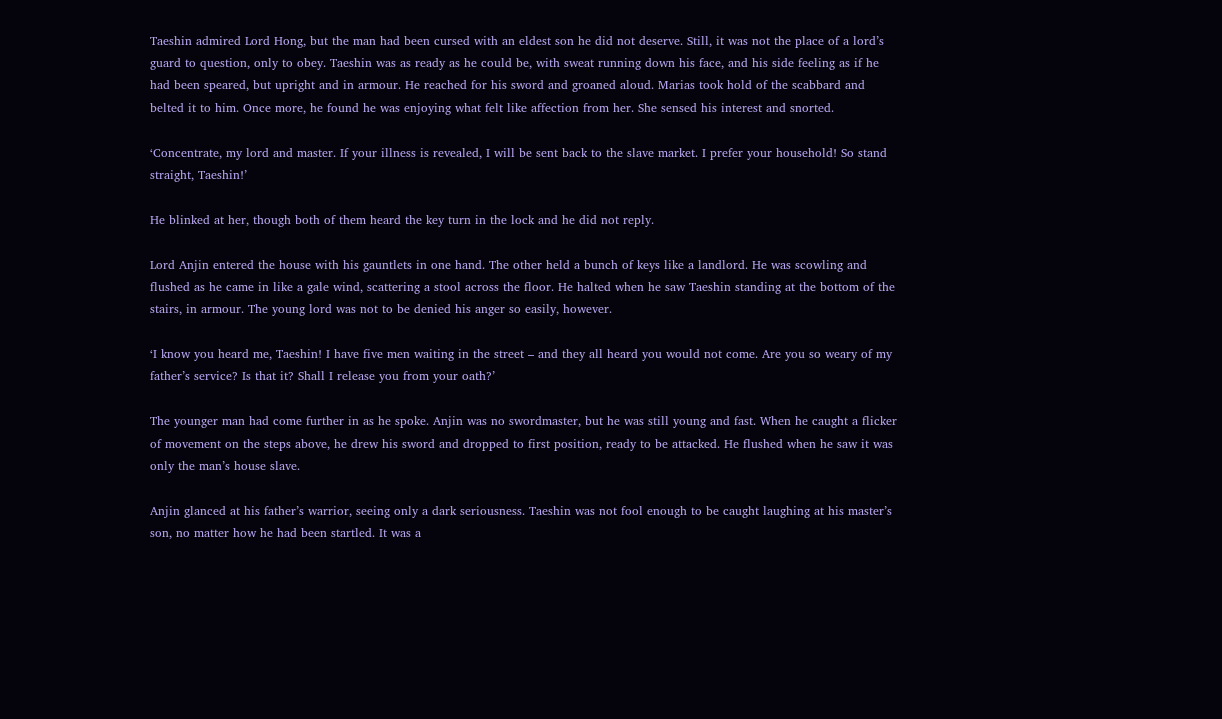Taeshin admired Lord Hong, but the man had been cursed with an eldest son he did not deserve. Still, it was not the place of a lord’s guard to question, only to obey. Taeshin was as ready as he could be, with sweat running down his face, and his side feeling as if he had been speared, but upright and in armour. He reached for his sword and groaned aloud. Marias took hold of the scabbard and belted it to him. Once more, he found he was enjoying what felt like affection from her. She sensed his interest and snorted.

‘Concentrate, my lord and master. If your illness is revealed, I will be sent back to the slave market. I prefer your household! So stand straight, Taeshin!’

He blinked at her, though both of them heard the key turn in the lock and he did not reply.

Lord Anjin entered the house with his gauntlets in one hand. The other held a bunch of keys like a landlord. He was scowling and flushed as he came in like a gale wind, scattering a stool across the floor. He halted when he saw Taeshin standing at the bottom of the stairs, in armour. The young lord was not to be denied his anger so easily, however.

‘I know you heard me, Taeshin! I have five men waiting in the street – and they all heard you would not come. Are you so weary of my father’s service? Is that it? Shall I release you from your oath?’

The younger man had come further in as he spoke. Anjin was no swordmaster, but he was still young and fast. When he caught a flicker of movement on the steps above, he drew his sword and dropped to first position, ready to be attacked. He flushed when he saw it was only the man’s house slave.

Anjin glanced at his father’s warrior, seeing only a dark seriousness. Taeshin was not fool enough to be caught laughing at his master’s son, no matter how he had been startled. It was a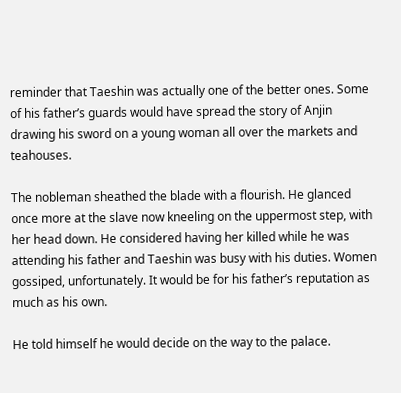reminder that Taeshin was actually one of the better ones. Some of his father’s guards would have spread the story of Anjin drawing his sword on a young woman all over the markets and teahouses.

The nobleman sheathed the blade with a flourish. He glanced once more at the slave now kneeling on the uppermost step, with her head down. He considered having her killed while he was attending his father and Taeshin was busy with his duties. Women gossiped, unfortunately. It would be for his father’s reputation as much as his own.

He told himself he would decide on the way to the palace.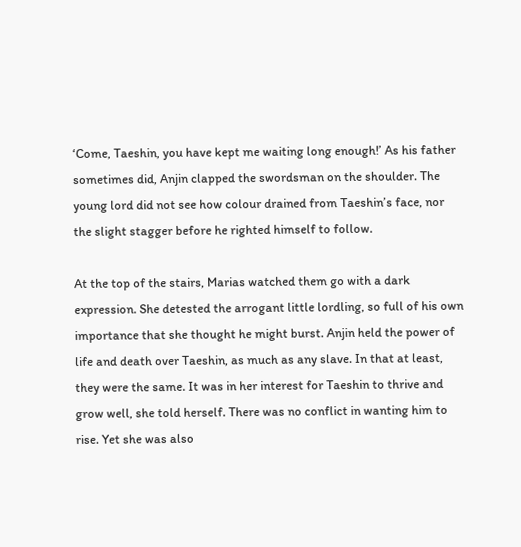‘Come, Taeshin, you have kept me waiting long enough!’ As his father sometimes did, Anjin clapped the swordsman on the shoulder. The young lord did not see how colour drained from Taeshin’s face, nor the slight stagger before he righted himself to follow.

At the top of the stairs, Marias watched them go with a dark expression. She detested the arrogant little lordling, so full of his own importance that she thought he might burst. Anjin held the power of life and death over Taeshin, as much as any slave. In that at least, they were the same. It was in her interest for Taeshin to thrive and grow well, she told herself. There was no conflict in wanting him to rise. Yet she was also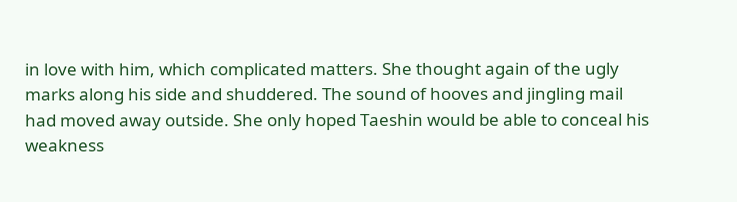in love with him, which complicated matters. She thought again of the ugly marks along his side and shuddered. The sound of hooves and jingling mail had moved away outside. She only hoped Taeshin would be able to conceal his weakness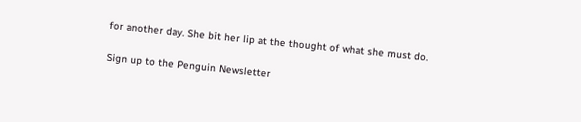for another day. She bit her lip at the thought of what she must do.

Sign up to the Penguin Newsletter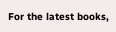For the latest books,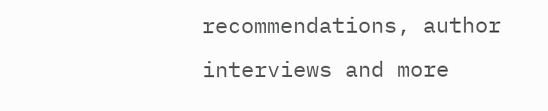recommendations, author interviews and more